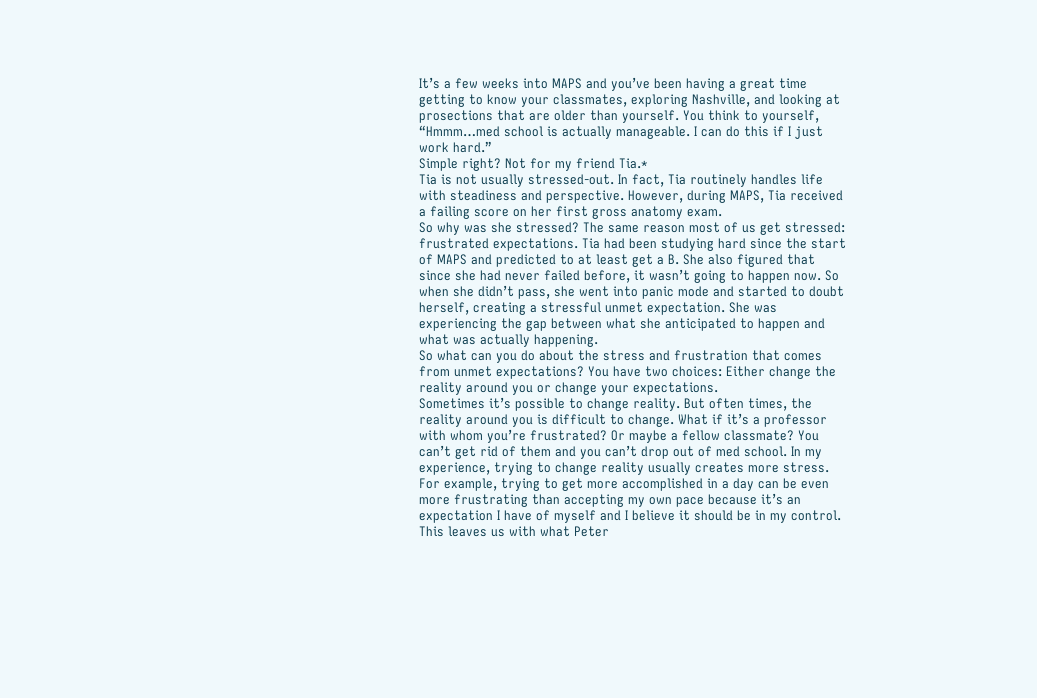It’s a few weeks into MAPS and you’ve been having a great time getting to know your classmates, exploring Nashville, and looking at prosections that are older than yourself. You think to yourself, “Hmmm…med school is actually manageable. I can do this if I just work hard.”
Simple right? Not for my friend Tia.*
Tia is not usually stressed-out. In fact, Tia routinely handles life with steadiness and perspective. However, during MAPS, Tia received a failing score on her first gross anatomy exam.
So why was she stressed? The same reason most of us get stressed: frustrated expectations. Tia had been studying hard since the start of MAPS and predicted to at least get a B. She also figured that since she had never failed before, it wasn’t going to happen now. So when she didn’t pass, she went into panic mode and started to doubt herself, creating a stressful unmet expectation. She was experiencing the gap between what she anticipated to happen and what was actually happening.
So what can you do about the stress and frustration that comes from unmet expectations? You have two choices: Either change the reality around you or change your expectations.
Sometimes it’s possible to change reality. But often times, the reality around you is difficult to change. What if it’s a professor with whom you’re frustrated? Or maybe a fellow classmate? You can’t get rid of them and you can’t drop out of med school. In my experience, trying to change reality usually creates more stress. For example, trying to get more accomplished in a day can be even more frustrating than accepting my own pace because it’s an expectation I have of myself and I believe it should be in my control.
This leaves us with what Peter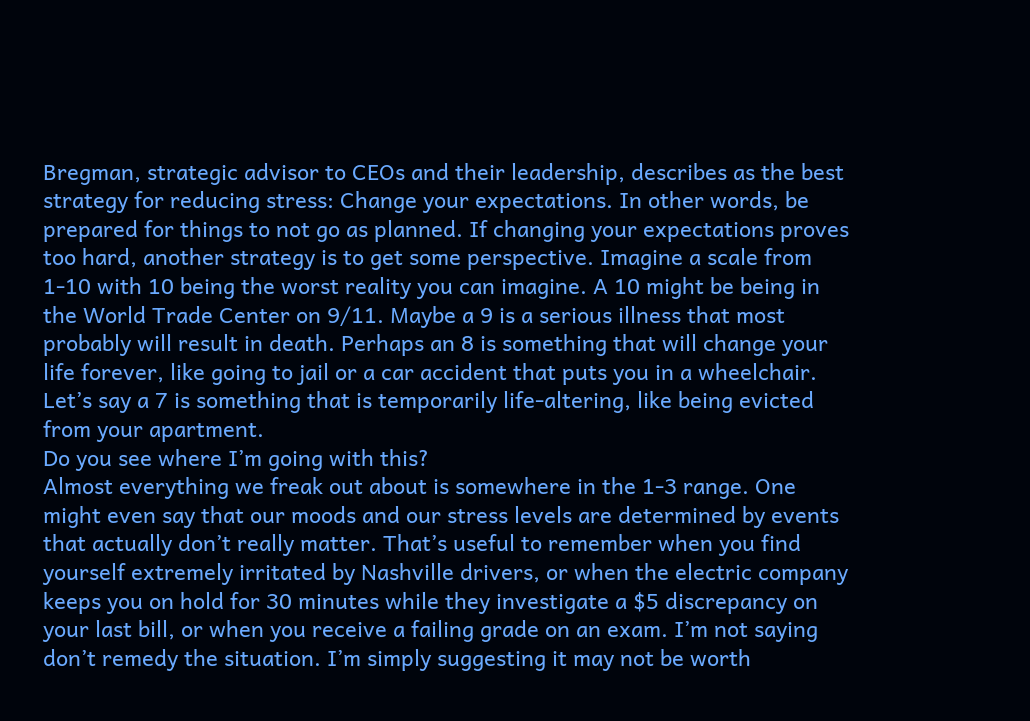Bregman, strategic advisor to CEOs and their leadership, describes as the best strategy for reducing stress: Change your expectations. In other words, be prepared for things to not go as planned. If changing your expectations proves too hard, another strategy is to get some perspective. Imagine a scale from 1-10 with 10 being the worst reality you can imagine. A 10 might be being in the World Trade Center on 9/11. Maybe a 9 is a serious illness that most probably will result in death. Perhaps an 8 is something that will change your life forever, like going to jail or a car accident that puts you in a wheelchair. Let’s say a 7 is something that is temporarily life-altering, like being evicted from your apartment.
Do you see where I’m going with this?
Almost everything we freak out about is somewhere in the 1-3 range. One might even say that our moods and our stress levels are determined by events that actually don’t really matter. That’s useful to remember when you find yourself extremely irritated by Nashville drivers, or when the electric company keeps you on hold for 30 minutes while they investigate a $5 discrepancy on your last bill, or when you receive a failing grade on an exam. I’m not saying don’t remedy the situation. I’m simply suggesting it may not be worth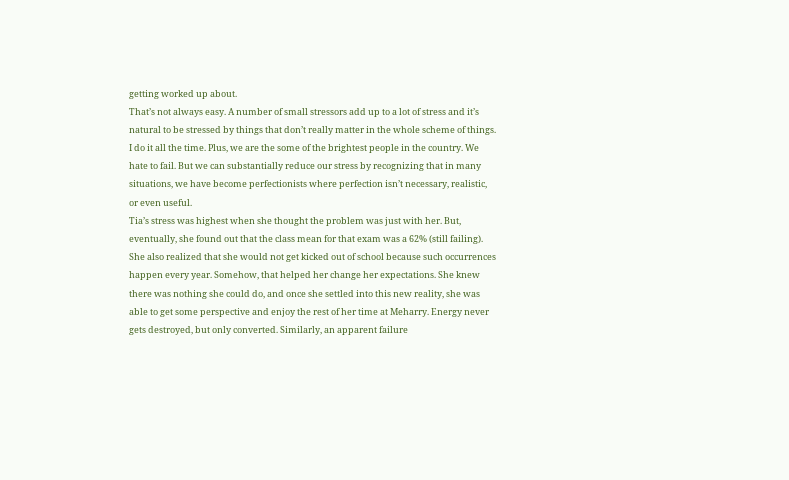getting worked up about.
That’s not always easy. A number of small stressors add up to a lot of stress and it’s natural to be stressed by things that don’t really matter in the whole scheme of things. I do it all the time. Plus, we are the some of the brightest people in the country. We hate to fail. But we can substantially reduce our stress by recognizing that in many situations, we have become perfectionists where perfection isn’t necessary, realistic, or even useful.
Tia’s stress was highest when she thought the problem was just with her. But, eventually, she found out that the class mean for that exam was a 62% (still failing). She also realized that she would not get kicked out of school because such occurrences happen every year. Somehow, that helped her change her expectations. She knew there was nothing she could do, and once she settled into this new reality, she was able to get some perspective and enjoy the rest of her time at Meharry. Energy never gets destroyed, but only converted. Similarly, an apparent failure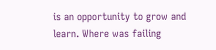is an opportunity to grow and learn. Where was failing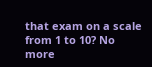that exam on a scale from 1 to 10? No more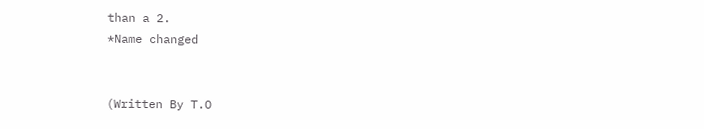than a 2.
*Name changed


(Written By T.O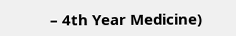– 4th Year Medicine)